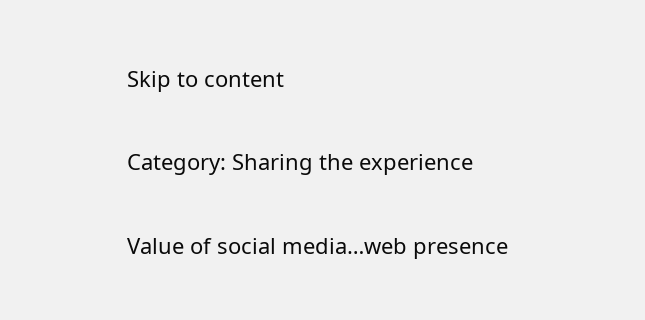Skip to content

Category: Sharing the experience

Value of social media…web presence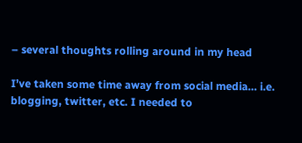– several thoughts rolling around in my head

I’ve taken some time away from social media… i.e. blogging, twitter, etc. I needed to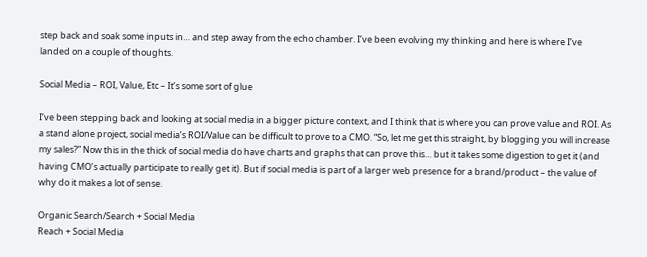step back and soak some inputs in… and step away from the echo chamber. I’ve been evolving my thinking and here is where I’ve landed on a couple of thoughts.

Social Media – ROI, Value, Etc – It’s some sort of glue

I’ve been stepping back and looking at social media in a bigger picture context, and I think that is where you can prove value and ROI. As a stand alone project, social media’s ROI/Value can be difficult to prove to a CMO. “So, let me get this straight, by blogging you will increase my sales?” Now this in the thick of social media do have charts and graphs that can prove this… but it takes some digestion to get it (and having CMO’s actually participate to really get it). But if social media is part of a larger web presence for a brand/product – the value of why do it makes a lot of sense.

Organic Search/Search + Social Media
Reach + Social Media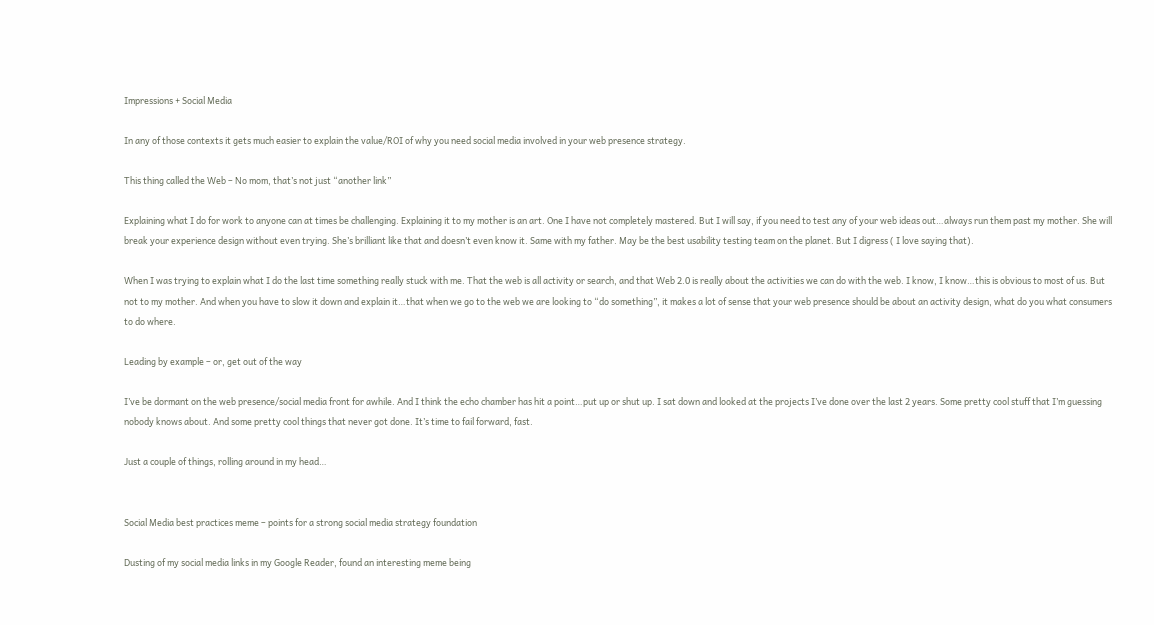Impressions + Social Media

In any of those contexts it gets much easier to explain the value/ROI of why you need social media involved in your web presence strategy.

This thing called the Web – No mom, that’s not just “another link”

Explaining what I do for work to anyone can at times be challenging. Explaining it to my mother is an art. One I have not completely mastered. But I will say, if you need to test any of your web ideas out…always run them past my mother. She will break your experience design without even trying. She’s brilliant like that and doesn’t even know it. Same with my father. May be the best usability testing team on the planet. But I digress ( I love saying that).

When I was trying to explain what I do the last time something really stuck with me. That the web is all activity or search, and that Web 2.0 is really about the activities we can do with the web. I know, I know…this is obvious to most of us. But not to my mother. And when you have to slow it down and explain it…that when we go to the web we are looking to “do something”, it makes a lot of sense that your web presence should be about an activity design, what do you what consumers to do where.

Leading by example – or, get out of the way

I’ve be dormant on the web presence/social media front for awhile. And I think the echo chamber has hit a point…put up or shut up. I sat down and looked at the projects I’ve done over the last 2 years. Some pretty cool stuff that I’m guessing nobody knows about. And some pretty cool things that never got done. It’s time to fail forward, fast.

Just a couple of things, rolling around in my head…


Social Media best practices meme – points for a strong social media strategy foundation

Dusting of my social media links in my Google Reader, found an interesting meme being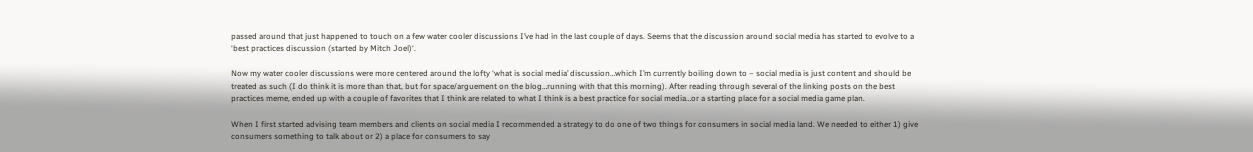passed around that just happened to touch on a few water cooler discussions I’ve had in the last couple of days. Seems that the discussion around social media has started to evolve to a ‘best practices discussion (started by Mitch Joel)‘.

Now my water cooler discussions were more centered around the lofty ‘what is social media’ discussion…which I’m currently boiling down to – social media is just content and should be treated as such (I do think it is more than that, but for space/arguement on the blog…running with that this morning). After reading through several of the linking posts on the best practices meme, ended up with a couple of favorites that I think are related to what I think is a best practice for social media…or a starting place for a social media game plan.

When I first started advising team members and clients on social media I recommended a strategy to do one of two things for consumers in social media land. We needed to either 1) give consumers something to talk about or 2) a place for consumers to say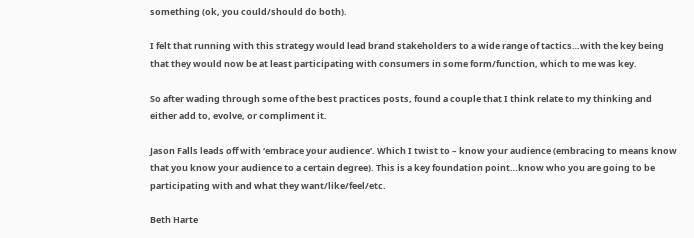something (ok, you could/should do both).

I felt that running with this strategy would lead brand stakeholders to a wide range of tactics…with the key being that they would now be at least participating with consumers in some form/function, which to me was key.

So after wading through some of the best practices posts, found a couple that I think relate to my thinking and either add to, evolve, or compliment it.

Jason Falls leads off with ‘embrace your audience‘. Which I twist to – know your audience (embracing to means know that you know your audience to a certain degree). This is a key foundation point…know who you are going to be participating with and what they want/like/feel/etc.

Beth Harte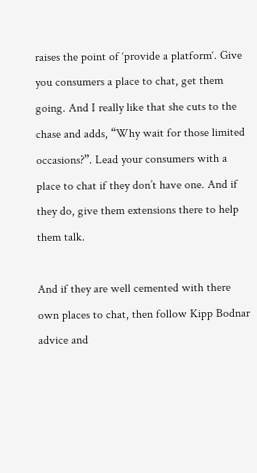raises the point of ‘provide a platform‘. Give you consumers a place to chat, get them going. And I really like that she cuts to the chase and adds, “Why wait for those limited occasions?”. Lead your consumers with a place to chat if they don’t have one. And if they do, give them extensions there to help them talk.

And if they are well cemented with there own places to chat, then follow Kipp Bodnar advice and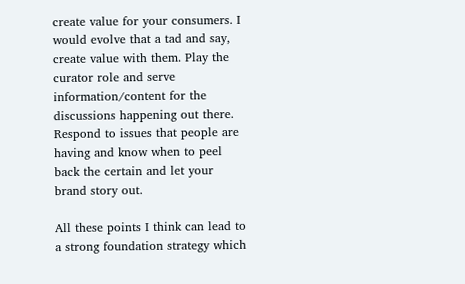create value for your consumers. I would evolve that a tad and say, create value with them. Play the curator role and serve information/content for the discussions happening out there. Respond to issues that people are having and know when to peel back the certain and let your brand story out.

All these points I think can lead to a strong foundation strategy which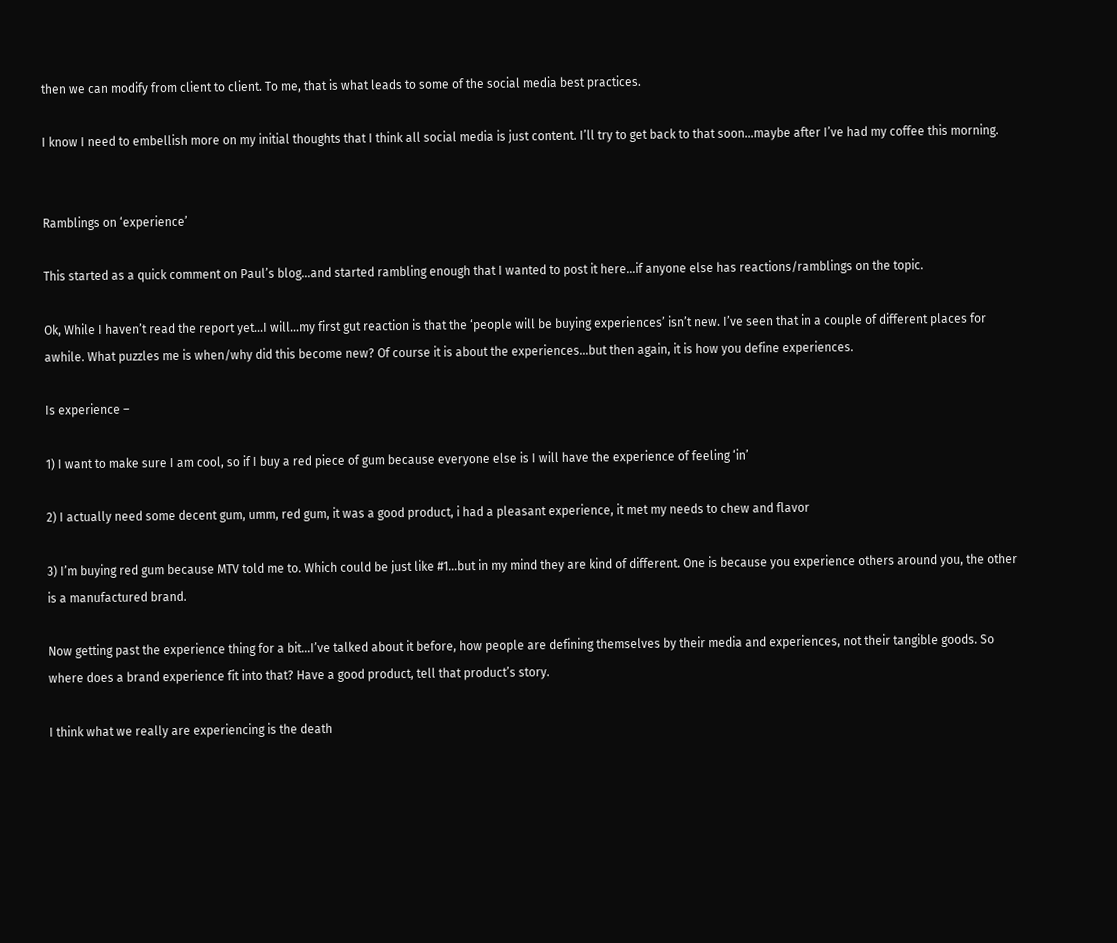then we can modify from client to client. To me, that is what leads to some of the social media best practices.

I know I need to embellish more on my initial thoughts that I think all social media is just content. I’ll try to get back to that soon…maybe after I’ve had my coffee this morning.


Ramblings on ‘experience’

This started as a quick comment on Paul’s blog…and started rambling enough that I wanted to post it here…if anyone else has reactions/ramblings on the topic.

Ok, While I haven’t read the report yet…I will…my first gut reaction is that the ‘people will be buying experiences’ isn’t new. I’ve seen that in a couple of different places for awhile. What puzzles me is when/why did this become new? Of course it is about the experiences…but then again, it is how you define experiences.

Is experience –

1) I want to make sure I am cool, so if I buy a red piece of gum because everyone else is I will have the experience of feeling ‘in’

2) I actually need some decent gum, umm, red gum, it was a good product, i had a pleasant experience, it met my needs to chew and flavor

3) I’m buying red gum because MTV told me to. Which could be just like #1…but in my mind they are kind of different. One is because you experience others around you, the other is a manufactured brand.

Now getting past the experience thing for a bit…I’ve talked about it before, how people are defining themselves by their media and experiences, not their tangible goods. So where does a brand experience fit into that? Have a good product, tell that product’s story.

I think what we really are experiencing is the death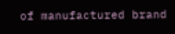of manufactured brand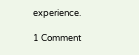experience.

1 Comment